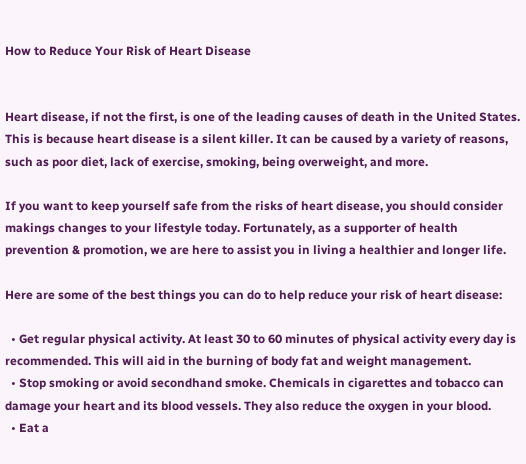How to Reduce Your Risk of Heart Disease


Heart disease, if not the first, is one of the leading causes of death in the United States. This is because heart disease is a silent killer. It can be caused by a variety of reasons, such as poor diet, lack of exercise, smoking, being overweight, and more.

If you want to keep yourself safe from the risks of heart disease, you should consider makings changes to your lifestyle today. Fortunately, as a supporter of health prevention & promotion, we are here to assist you in living a healthier and longer life.

Here are some of the best things you can do to help reduce your risk of heart disease:

  • Get regular physical activity. At least 30 to 60 minutes of physical activity every day is recommended. This will aid in the burning of body fat and weight management.
  • Stop smoking or avoid secondhand smoke. Chemicals in cigarettes and tobacco can damage your heart and its blood vessels. They also reduce the oxygen in your blood.
  • Eat a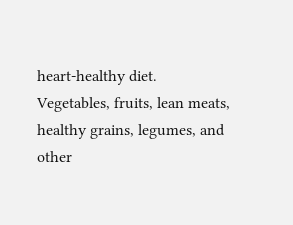heart-healthy diet. Vegetables, fruits, lean meats, healthy grains, legumes, and other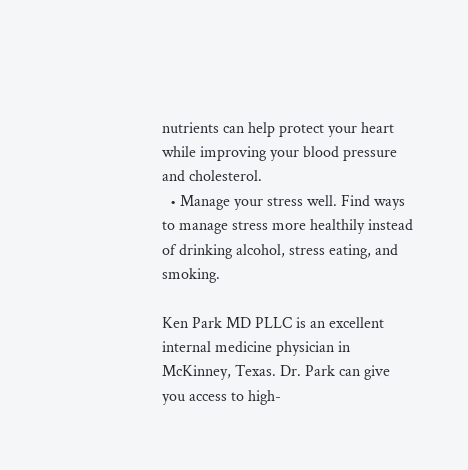nutrients can help protect your heart while improving your blood pressure and cholesterol.
  • Manage your stress well. Find ways to manage stress more healthily instead of drinking alcohol, stress eating, and smoking.

Ken Park MD PLLC is an excellent internal medicine physician in McKinney, Texas. Dr. Park can give you access to high-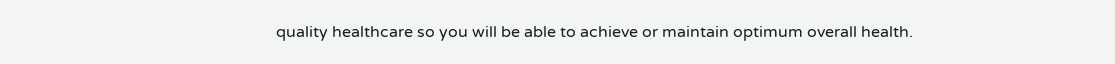quality healthcare so you will be able to achieve or maintain optimum overall health.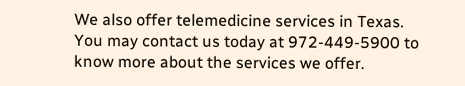We also offer telemedicine services in Texas. You may contact us today at 972-449-5900 to know more about the services we offer.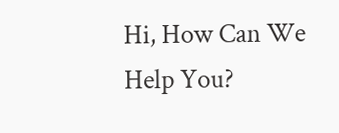Hi, How Can We Help You?